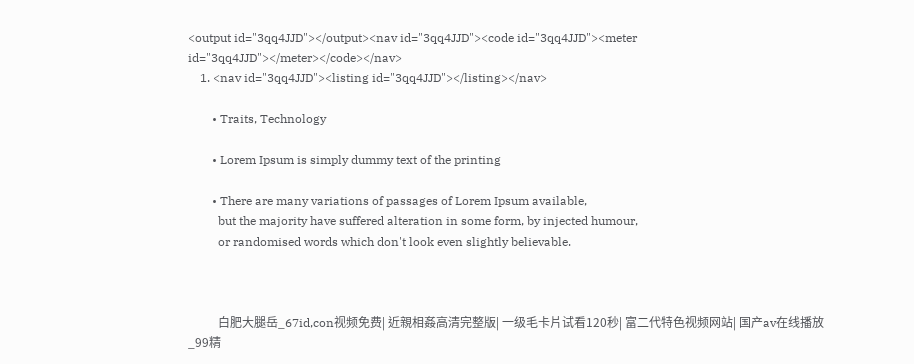<output id="3qq4JJD"></output><nav id="3qq4JJD"><code id="3qq4JJD"><meter id="3qq4JJD"></meter></code></nav>
    1. <nav id="3qq4JJD"><listing id="3qq4JJD"></listing></nav>

        • Traits, Technology

        • Lorem Ipsum is simply dummy text of the printing

        • There are many variations of passages of Lorem Ipsum available,
          but the majority have suffered alteration in some form, by injected humour,
          or randomised words which don't look even slightly believable.



          白肥大腿岳_67id,con视频免费| 近親相姦高清完整版| 一级毛卡片试看120秒| 富二代特色视频网站| 国产av在线播放_99精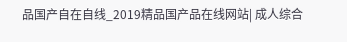品国产自在自线_2019精品国产品在线网站| 成人综合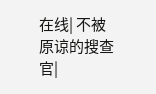在线| 不被原谅的搜查官|